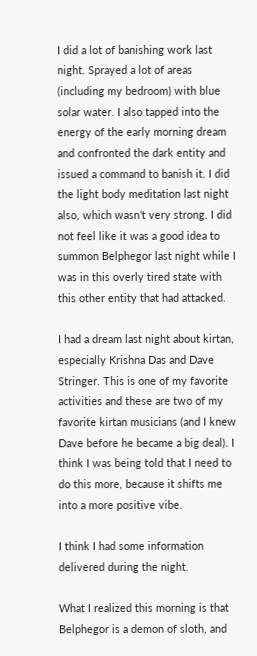I did a lot of banishing work last night. Sprayed a lot of areas (including my bedroom) with blue solar water. I also tapped into the energy of the early morning dream and confronted the dark entity and issued a command to banish it. I did the light body meditation last night also, which wasn’t very strong. I did not feel like it was a good idea to summon Belphegor last night while I was in this overly tired state with this other entity that had attacked.

I had a dream last night about kirtan, especially Krishna Das and Dave Stringer. This is one of my favorite activities and these are two of my favorite kirtan musicians (and I knew Dave before he became a big deal). I think I was being told that I need to do this more, because it shifts me into a more positive vibe.

I think I had some information delivered during the night.

What I realized this morning is that Belphegor is a demon of sloth, and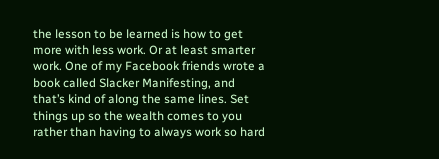the lesson to be learned is how to get more with less work. Or at least smarter work. One of my Facebook friends wrote a book called Slacker Manifesting, and that’s kind of along the same lines. Set things up so the wealth comes to you rather than having to always work so hard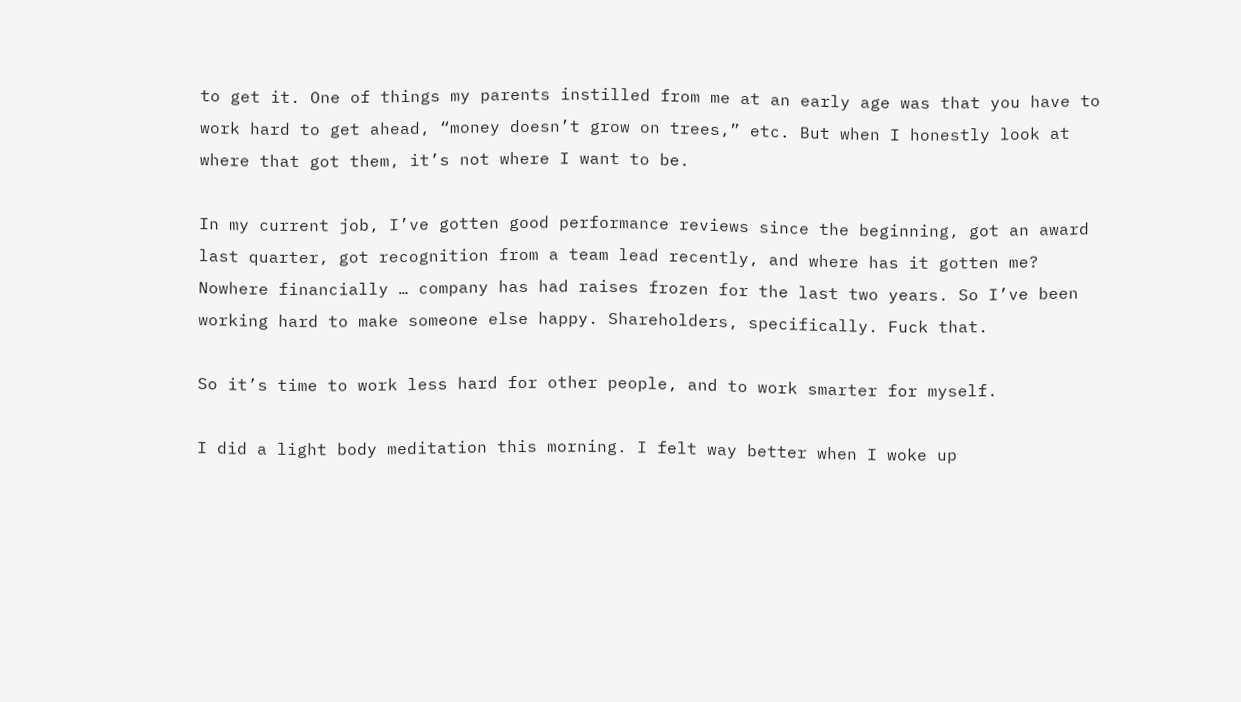to get it. One of things my parents instilled from me at an early age was that you have to work hard to get ahead, “money doesn’t grow on trees,” etc. But when I honestly look at where that got them, it’s not where I want to be.

In my current job, I’ve gotten good performance reviews since the beginning, got an award last quarter, got recognition from a team lead recently, and where has it gotten me? Nowhere financially … company has had raises frozen for the last two years. So I’ve been working hard to make someone else happy. Shareholders, specifically. Fuck that.

So it’s time to work less hard for other people, and to work smarter for myself.

I did a light body meditation this morning. I felt way better when I woke up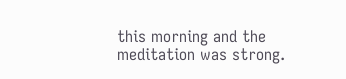this morning and the meditation was strong.